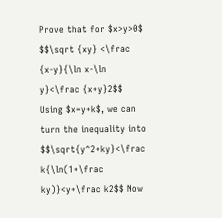Prove that for $x>y>0$ $$\sqrt {xy} <\frac {x-y}{\ln x-\ln y}<\frac {x+y}2$$ Using $x=y+k$, we can turn the inequality into $$\sqrt{y^2+ky}<\frac k{\ln(1+\frac ky)}<y+\frac k2$$ Now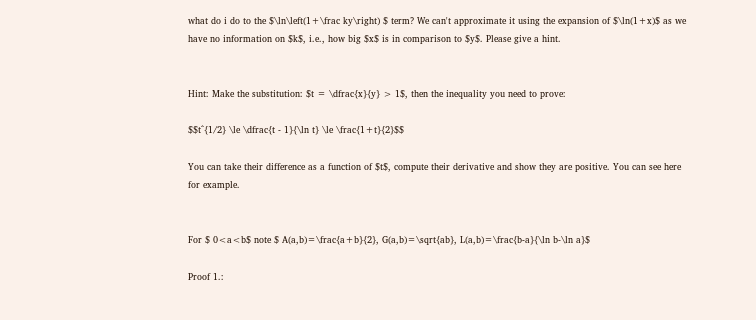what do i do to the $\ln\left(1+\frac ky\right) $ term? We can't approximate it using the expansion of $\ln(1+x)$ as we have no information on $k$, i.e., how big $x$ is in comparison to $y$. Please give a hint.


Hint: Make the substitution: $t = \dfrac{x}{y} > 1$, then the inequality you need to prove:

$$t^{1/2} \le \dfrac{t - 1}{\ln t} \le \frac{1+t}{2}$$

You can take their difference as a function of $t$, compute their derivative and show they are positive. You can see here for example.


For $ 0<a<b$ note $ A(a,b)=\frac{a+b}{2}, G(a,b)=\sqrt{ab}, L(a,b)=\frac{b-a}{\ln b-\ln a}$

Proof 1.: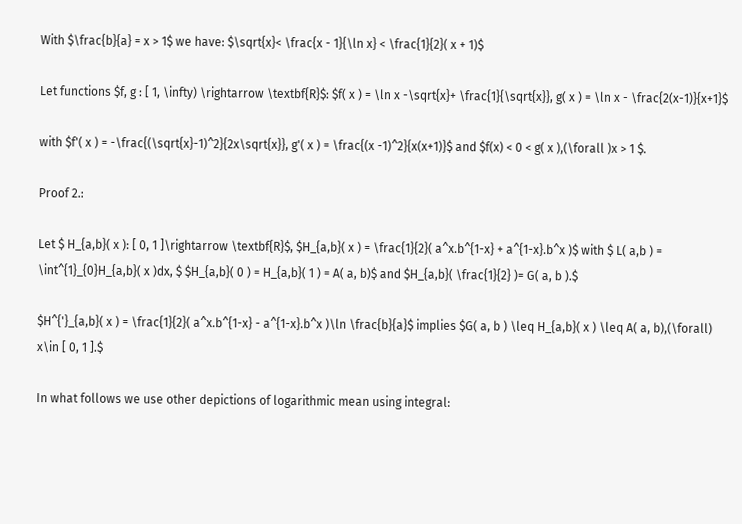With $\frac{b}{a} = x > 1$ we have: $\sqrt{x}< \frac{x - 1}{\ln x} < \frac{1}{2}( x + 1)$

Let functions $f, g : [ 1, \infty) \rightarrow \textbf{R}$: $f( x ) = \ln x -\sqrt{x}+ \frac{1}{\sqrt{x}}, g( x ) = \ln x - \frac{2(x-1)}{x+1}$

with $f'( x ) = -\frac{(\sqrt{x}-1)^2}{2x\sqrt{x}}, g'( x ) = \frac{(x -1)^2}{x(x+1)}$ and $f(x) < 0 < g( x ),(\forall )x > 1 $.

Proof 2.:

Let $ H_{a,b}( x ): [ 0, 1 ]\rightarrow \textbf{R}$, $H_{a,b}( x ) = \frac{1}{2}( a^x.b^{1-x} + a^{1-x}.b^x )$ with $ L( a,b ) = \int^{1}_{0}H_{a,b}( x )dx, $ $H_{a,b}( 0 ) = H_{a,b}( 1 ) = A( a, b)$ and $H_{a,b}( \frac{1}{2} )= G( a, b ).$

$H^{'}_{a,b}( x ) = \frac{1}{2}( a^x.b^{1-x} - a^{1-x}.b^x )\ln \frac{b}{a}$ implies $G( a, b ) \leq H_{a,b}( x ) \leq A( a, b),(\forall) x\in [ 0, 1 ].$

In what follows we use other depictions of logarithmic mean using integral: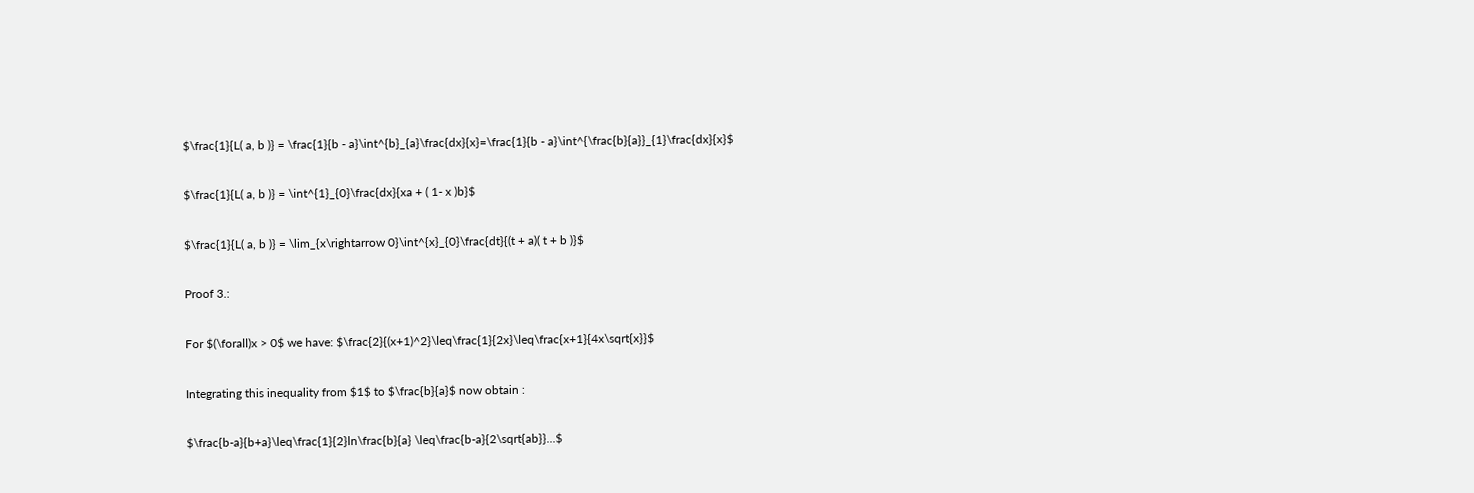$\frac{1}{L( a, b )} = \frac{1}{b - a}\int^{b}_{a}\frac{dx}{x}=\frac{1}{b - a}\int^{\frac{b}{a}}_{1}\frac{dx}{x}$

$\frac{1}{L( a, b )} = \int^{1}_{0}\frac{dx}{xa + ( 1- x )b}$

$\frac{1}{L( a, b )} = \lim_{x\rightarrow 0}\int^{x}_{0}\frac{dt}{(t + a)( t + b )}$

Proof 3.:

For $(\forall)x > 0$ we have: $\frac{2}{(x+1)^2}\leq\frac{1}{2x}\leq\frac{x+1}{4x\sqrt{x}}$

Integrating this inequality from $1$ to $\frac{b}{a}$ now obtain :

$\frac{b-a}{b+a}\leq\frac{1}{2}ln\frac{b}{a} \leq\frac{b-a}{2\sqrt{ab}}...$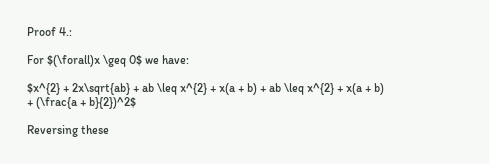Proof 4.:

For $(\forall)x \geq 0$ we have:

$x^{2} + 2x\sqrt{ab} + ab \leq x^{2} + x(a + b) + ab \leq x^{2} + x(a + b) + (\frac{a + b}{2})^2$

Reversing these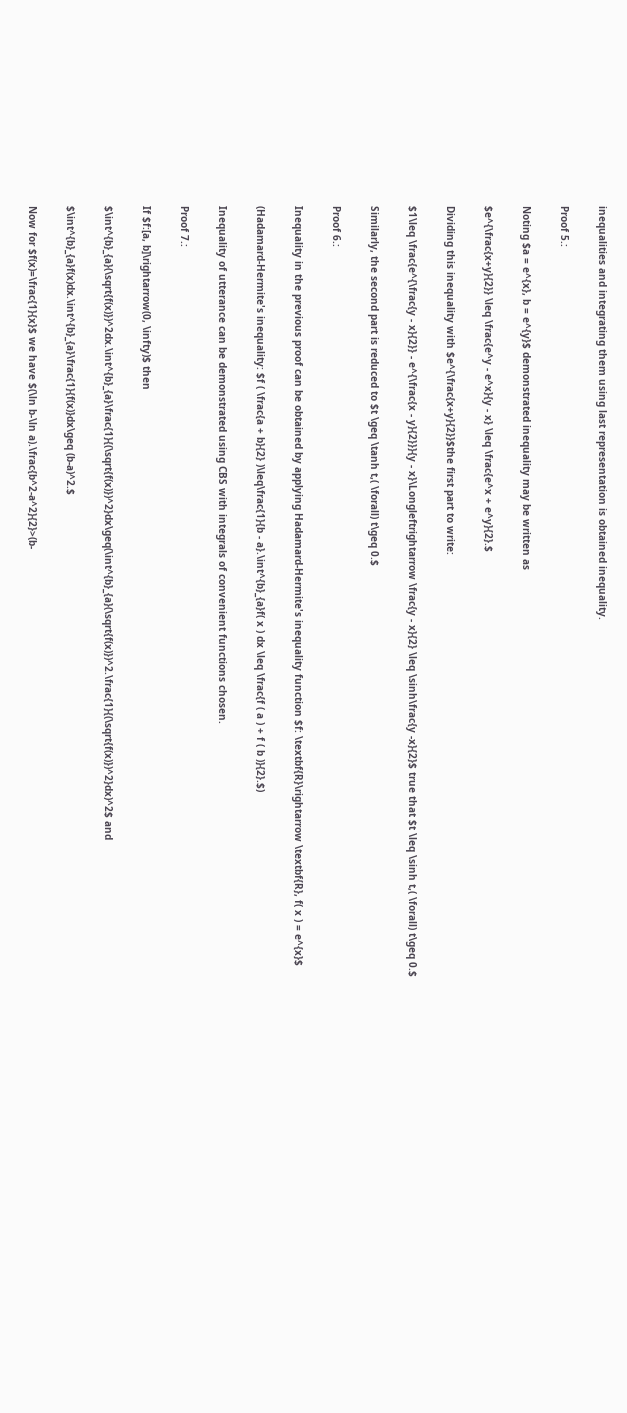inequalities and integrating them using last representation is obtained inequality.

Proof 5.:

Noting $a = e^{x}, b = e^{y}$ demonstrated inequality may be written as

$e^{\frac{x+y}{2}} \leq \frac{e^y - e^x}{y - x} \leq \frac{e^x + e^y}{2}.$

Dividing this inequality with $e^{\frac{x+y}{2}}$the first part to write:

$1\leq \frac{e^{\frac{y - x}{2}} - e^{\frac{x - y}{2}}}{y - x}\Longleftrightarrow \frac{y - x}{2} \leq \sinh\frac{y -x}{2}$ true that $t \leq \sinh t,( \forall) t\geq 0.$

Similarly, the second part is reduced to $t \geq \tanh t,( \forall) t\geq 0.$

Proof 6.:

Inequality in the previous proof can be obtained by applying Hadamard-Hermite's inequality function $f: \textbf{R}\rightarrow \textbf{R}, f( x ) = e^{x}$

(Hadamard-Hermite's inequality: $f ( \frac{a + b}{2} )\leq\frac{1}{b - a}.\int^{b}_{a}f( x ) dx \leq \frac{f ( a ) + f ( b )}{2}.$)

Inequality of utterance can be demonstrated using CBS with integrals of convenient functions chosen.

Proof 7.:

If $f:[a, b]\rightarrow(0, \infty)$ then

$\int^{b}_{a}(\sqrt{f(x)})^2dx.\int^{b}_{a}\frac{1}{(\sqrt{f(x)})^2}dx\geq(\int^{b}_{a}(\sqrt{f(x)})^2.\frac{1}{(\sqrt{f(x)})^2}dx)^2$ and

$\int^{b}_{a}f(x)dx.\int^{b}_{a}\frac{1}{f(x)}dx\geq (b-a)^2.$

Now for $f(x)=\frac{1}{x}$ we have $(\ln b-\ln a).\frac{b^2-a^2}{2}>(b-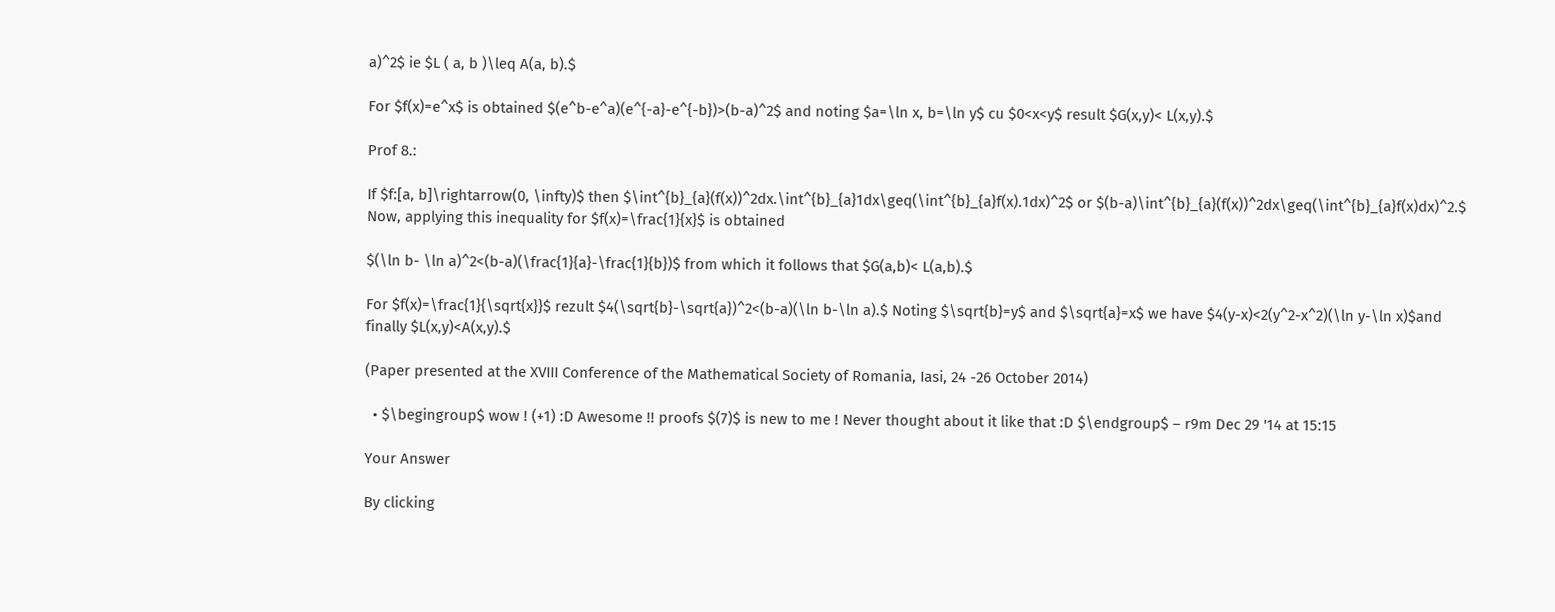a)^2$ ie $L ( a, b )\leq A(a, b).$

For $f(x)=e^x$ is obtained $(e^b-e^a)(e^{-a}-e^{-b})>(b-a)^2$ and noting $a=\ln x, b=\ln y$ cu $0<x<y$ result $G(x,y)< L(x,y).$

Prof 8.:

If $f:[a, b]\rightarrow(0, \infty)$ then $\int^{b}_{a}(f(x))^2dx.\int^{b}_{a}1dx\geq(\int^{b}_{a}f(x).1dx)^2$ or $(b-a)\int^{b}_{a}(f(x))^2dx\geq(\int^{b}_{a}f(x)dx)^2.$ Now, applying this inequality for $f(x)=\frac{1}{x}$ is obtained

$(\ln b- \ln a)^2<(b-a)(\frac{1}{a}-\frac{1}{b})$ from which it follows that $G(a,b)< L(a,b).$

For $f(x)=\frac{1}{\sqrt{x}}$ rezult $4(\sqrt{b}-\sqrt{a})^2<(b-a)(\ln b-\ln a).$ Noting $\sqrt{b}=y$ and $\sqrt{a}=x$ we have $4(y-x)<2(y^2-x^2)(\ln y-\ln x)$and finally $L(x,y)<A(x,y).$

(Paper presented at the XVIII Conference of the Mathematical Society of Romania, Iasi, 24 -26 October 2014)

  • $\begingroup$ wow ! (+1) :D Awesome !! proofs $(7)$ is new to me ! Never thought about it like that :D $\endgroup$ – r9m Dec 29 '14 at 15:15

Your Answer

By clicking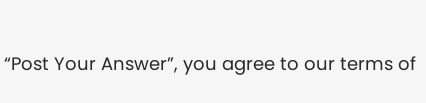“Post Your Answer”, you agree to our terms of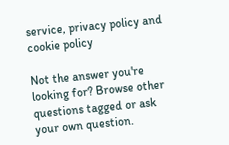service, privacy policy and cookie policy

Not the answer you're looking for? Browse other questions tagged or ask your own question.